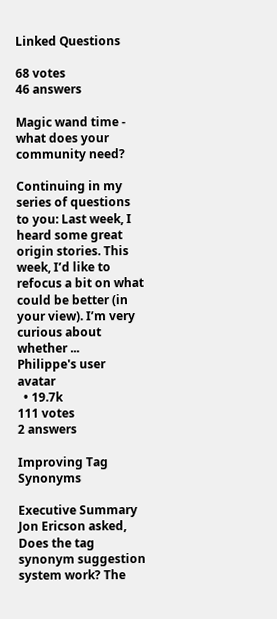Linked Questions

68 votes
46 answers

Magic wand time - what does your community need?

Continuing in my series of questions to you: Last week, I heard some great origin stories. This week, I’d like to refocus a bit on what could be better (in your view). I’m very curious about whether ...
Philippe's user avatar
  • 19.7k
111 votes
2 answers

Improving Tag Synonyms

Executive Summary Jon Ericson asked, Does the tag synonym suggestion system work? The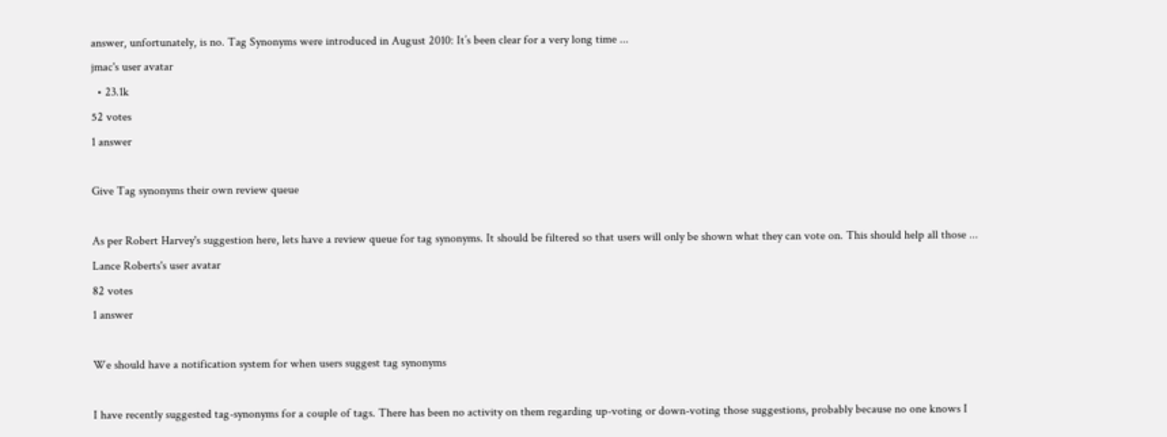answer, unfortunately, is no. Tag Synonyms were introduced in August 2010: It’s been clear for a very long time ...
jmac's user avatar
  • 23.1k
52 votes
1 answer

Give Tag synonyms their own review queue

As per Robert Harvey's suggestion here, lets have a review queue for tag synonyms. It should be filtered so that users will only be shown what they can vote on. This should help all those ...
Lance Roberts's user avatar
82 votes
1 answer

We should have a notification system for when users suggest tag synonyms

I have recently suggested tag-synonyms for a couple of tags. There has been no activity on them regarding up-voting or down-voting those suggestions, probably because no one knows I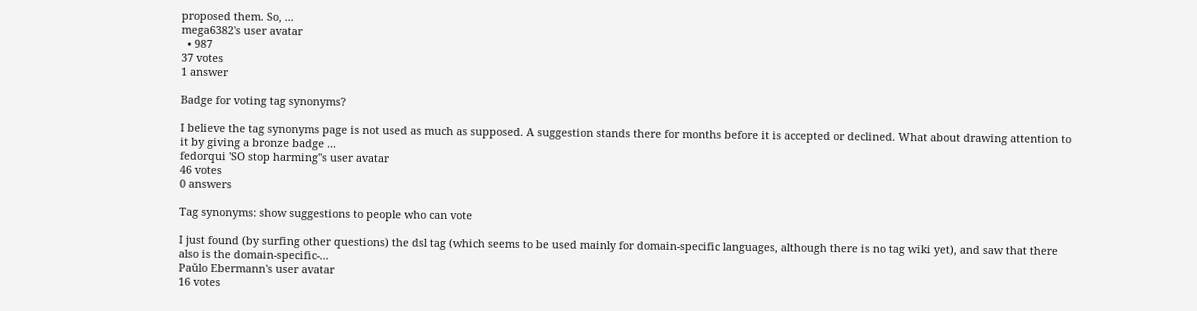proposed them. So, ...
mega6382's user avatar
  • 987
37 votes
1 answer

Badge for voting tag synonyms?

I believe the tag synonyms page is not used as much as supposed. A suggestion stands there for months before it is accepted or declined. What about drawing attention to it by giving a bronze badge ...
fedorqui 'SO stop harming''s user avatar
46 votes
0 answers

Tag synonyms: show suggestions to people who can vote

I just found (by surfing other questions) the dsl tag (which seems to be used mainly for domain-specific languages, although there is no tag wiki yet), and saw that there also is the domain-specific-...
Paŭlo Ebermann's user avatar
16 votes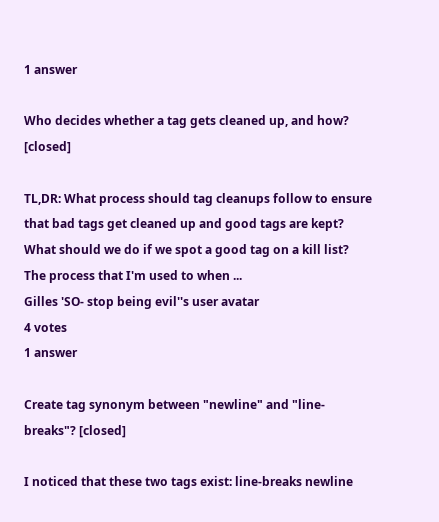1 answer

Who decides whether a tag gets cleaned up, and how? [closed]

TL,DR: What process should tag cleanups follow to ensure that bad tags get cleaned up and good tags are kept? What should we do if we spot a good tag on a kill list? The process that I'm used to when ...
Gilles 'SO- stop being evil''s user avatar
4 votes
1 answer

Create tag synonym between "newline" and "line-breaks"? [closed]

I noticed that these two tags exist: line-breaks newline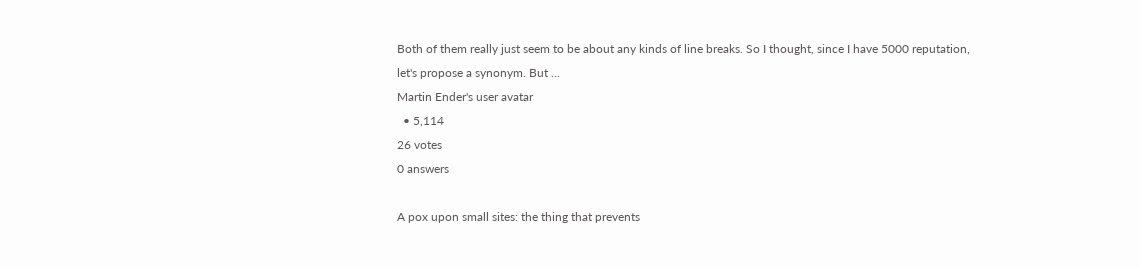Both of them really just seem to be about any kinds of line breaks. So I thought, since I have 5000 reputation, let's propose a synonym. But ...
Martin Ender's user avatar
  • 5,114
26 votes
0 answers

A pox upon small sites: the thing that prevents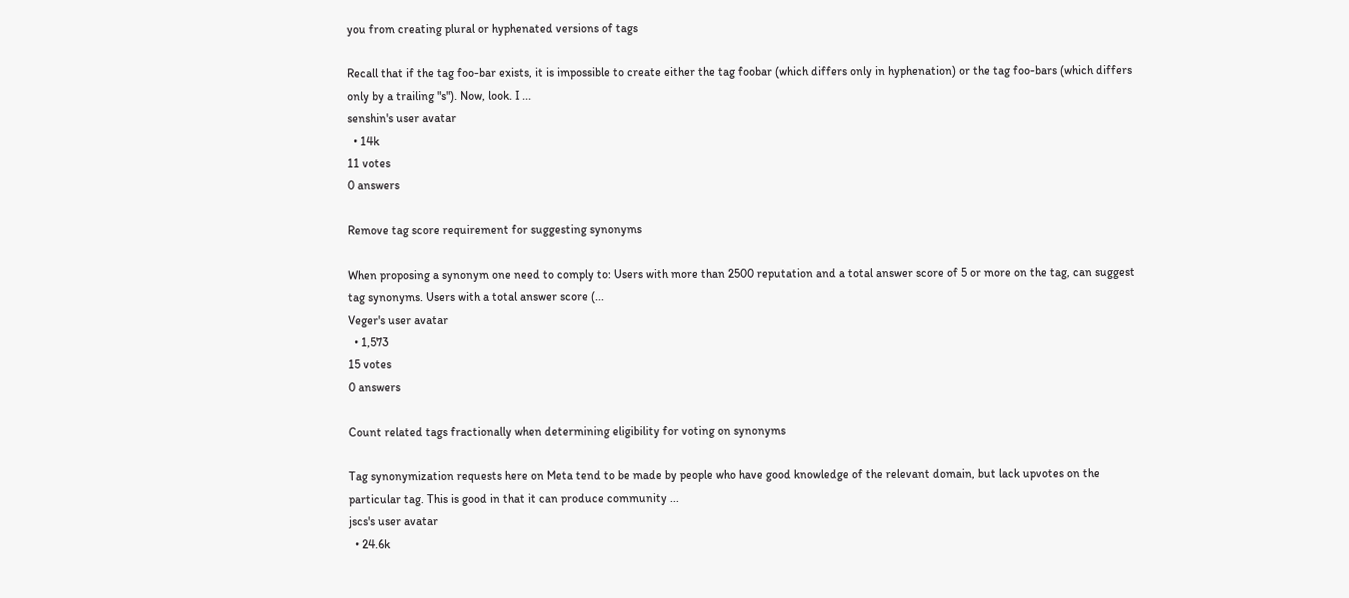you from creating plural or hyphenated versions of tags

Recall that if the tag foo-bar exists, it is impossible to create either the tag foobar (which differs only in hyphenation) or the tag foo-bars (which differs only by a trailing "s"). Now, look. I ...
senshin's user avatar
  • 14k
11 votes
0 answers

Remove tag score requirement for suggesting synonyms

When proposing a synonym one need to comply to: Users with more than 2500 reputation and a total answer score of 5 or more on the tag, can suggest tag synonyms. Users with a total answer score (...
Veger's user avatar
  • 1,573
15 votes
0 answers

Count related tags fractionally when determining eligibility for voting on synonyms

Tag synonymization requests here on Meta tend to be made by people who have good knowledge of the relevant domain, but lack upvotes on the particular tag. This is good in that it can produce community ...
jscs's user avatar
  • 24.6k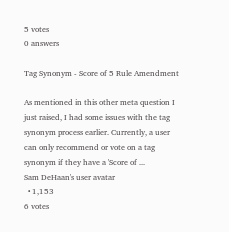5 votes
0 answers

Tag Synonym - Score of 5 Rule Amendment

As mentioned in this other meta question I just raised, I had some issues with the tag synonym process earlier. Currently, a user can only recommend or vote on a tag synonym if they have a 'Score of ...
Sam DeHaan's user avatar
  • 1,153
6 votes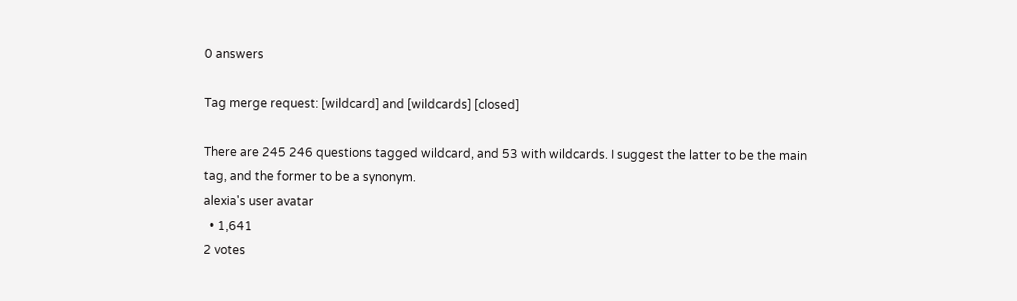0 answers

Tag merge request: [wildcard] and [wildcards] [closed]

There are 245 246 questions tagged wildcard, and 53 with wildcards. I suggest the latter to be the main tag, and the former to be a synonym.
alexia's user avatar
  • 1,641
2 votes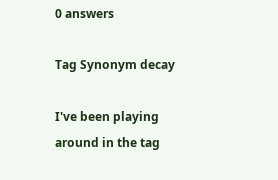0 answers

Tag Synonym decay

I've been playing around in the tag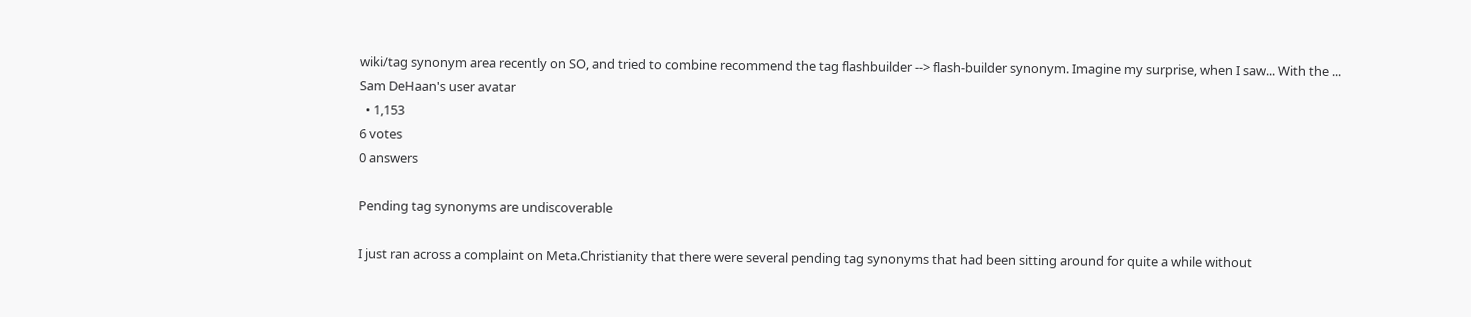wiki/tag synonym area recently on SO, and tried to combine recommend the tag flashbuilder --> flash-builder synonym. Imagine my surprise, when I saw... With the ...
Sam DeHaan's user avatar
  • 1,153
6 votes
0 answers

Pending tag synonyms are undiscoverable

I just ran across a complaint on Meta.Christianity that there were several pending tag synonyms that had been sitting around for quite a while without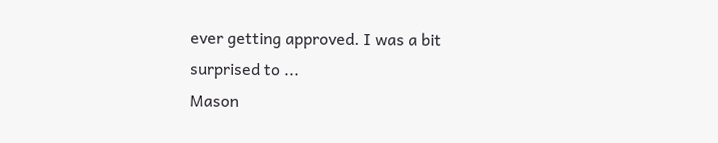ever getting approved. I was a bit surprised to ...
Mason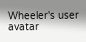Wheeler's user avatar